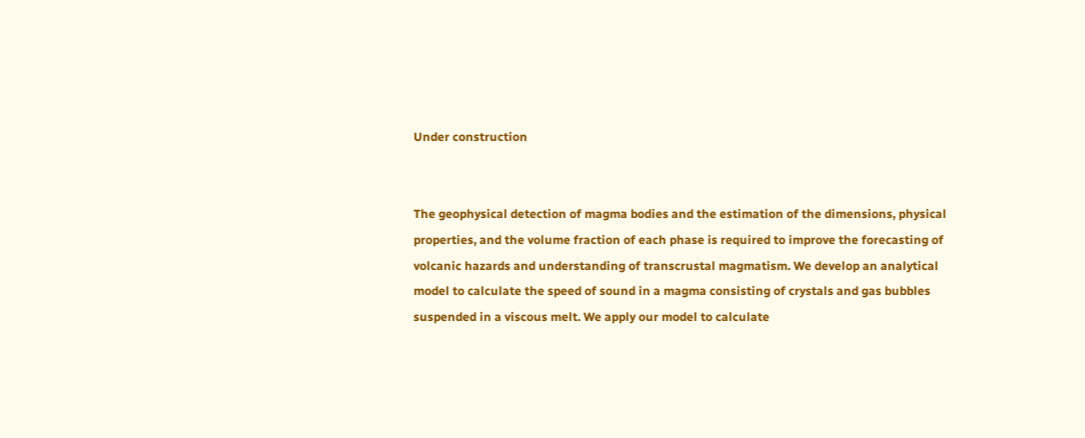Under construction


The geophysical detection of magma bodies and the estimation of the dimensions, physical properties, and the volume fraction of each phase is required to improve the forecasting of volcanic hazards and understanding of transcrustal magmatism. We develop an analytical model to calculate the speed of sound in a magma consisting of crystals and gas bubbles suspended in a viscous melt. We apply our model to calculate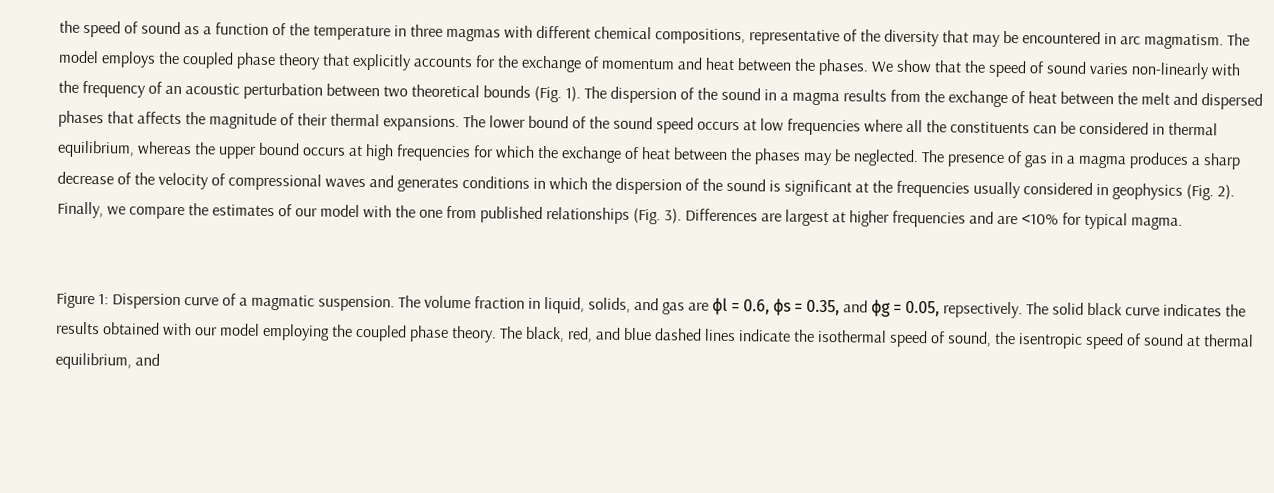the speed of sound as a function of the temperature in three magmas with different chemical compositions, representative of the diversity that may be encountered in arc magmatism. The model employs the coupled phase theory that explicitly accounts for the exchange of momentum and heat between the phases. We show that the speed of sound varies non-linearly with the frequency of an acoustic perturbation between two theoretical bounds (Fig. 1). The dispersion of the sound in a magma results from the exchange of heat between the melt and dispersed phases that affects the magnitude of their thermal expansions. The lower bound of the sound speed occurs at low frequencies where all the constituents can be considered in thermal equilibrium, whereas the upper bound occurs at high frequencies for which the exchange of heat between the phases may be neglected. The presence of gas in a magma produces a sharp decrease of the velocity of compressional waves and generates conditions in which the dispersion of the sound is significant at the frequencies usually considered in geophysics (Fig. 2). Finally, we compare the estimates of our model with the one from published relationships (Fig. 3). Differences are largest at higher frequencies and are <10% for typical magma.


Figure 1: Dispersion curve of a magmatic suspension. The volume fraction in liquid, solids, and gas are ϕl = 0.6, ϕs = 0.35, and ϕg = 0.05, repsectively. The solid black curve indicates the results obtained with our model employing the coupled phase theory. The black, red, and blue dashed lines indicate the isothermal speed of sound, the isentropic speed of sound at thermal equilibrium, and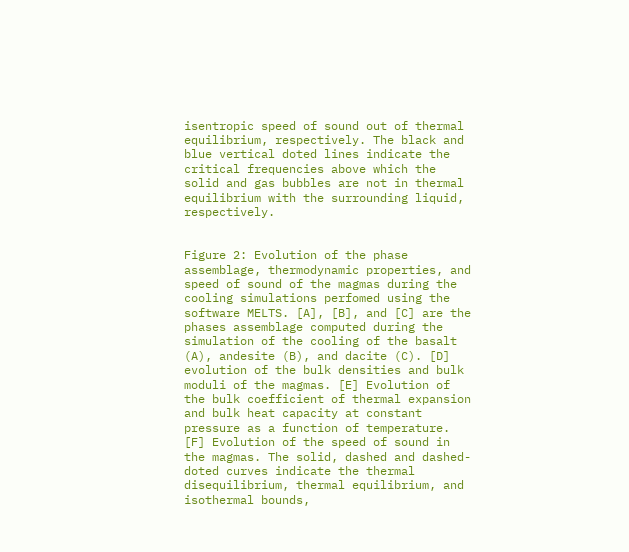isentropic speed of sound out of thermal equilibrium, respectively. The black and blue vertical doted lines indicate the critical frequencies above which the solid and gas bubbles are not in thermal equilibrium with the surrounding liquid, respectively.


Figure 2: Evolution of the phase assemblage, thermodynamic properties, and speed of sound of the magmas during the cooling simulations perfomed using the software MELTS. [A], [B], and [C] are the phases assemblage computed during the simulation of the cooling of the basalt (A), andesite (B), and dacite (C). [D] evolution of the bulk densities and bulk moduli of the magmas. [E] Evolution of the bulk coefficient of thermal expansion and bulk heat capacity at constant pressure as a function of temperature. [F] Evolution of the speed of sound in the magmas. The solid, dashed and dashed-doted curves indicate the thermal disequilibrium, thermal equilibrium, and isothermal bounds,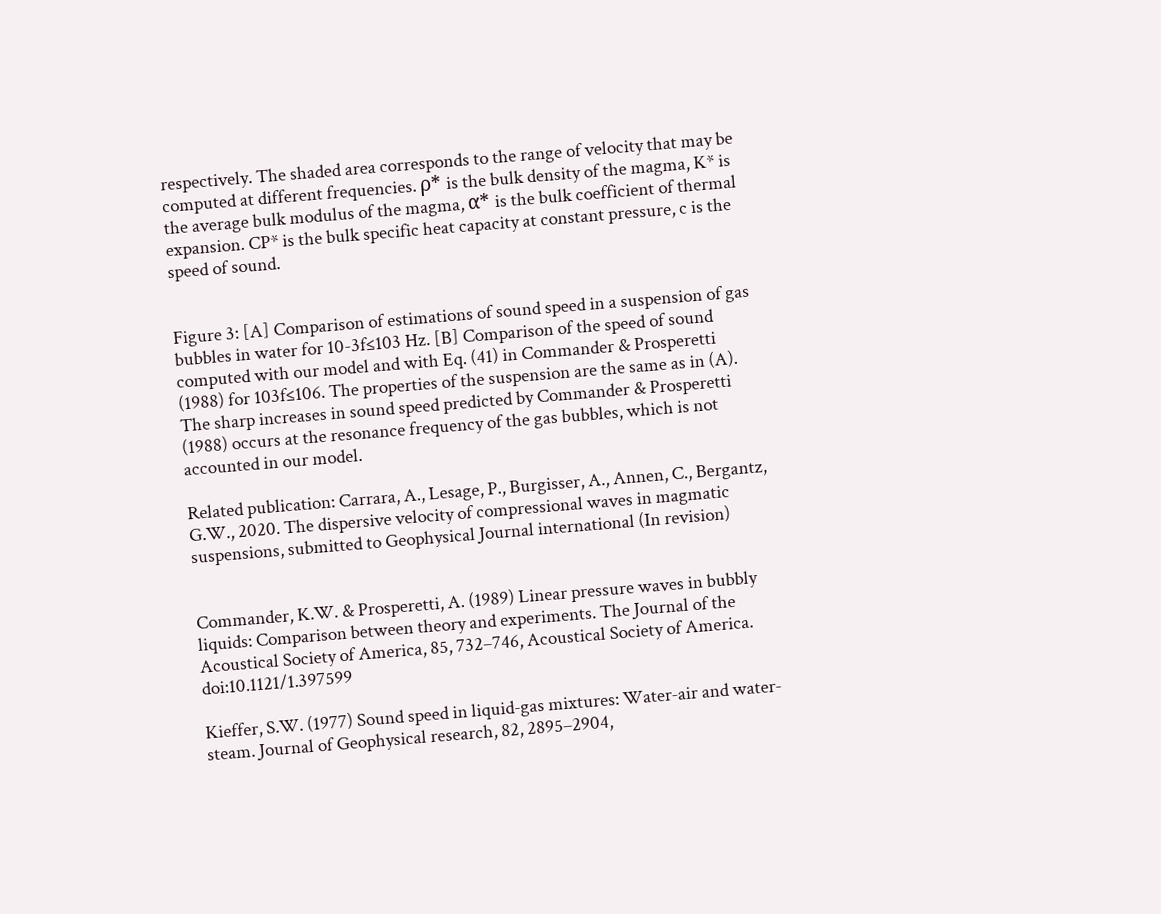respectively. The shaded area corresponds to the range of velocity that may be computed at different frequencies. ρ* is the bulk density of the magma, K* is the average bulk modulus of the magma, α* is the bulk coefficient of thermal expansion. CP* is the bulk specific heat capacity at constant pressure, c is the speed of sound.


Figure 3: [A] Comparison of estimations of sound speed in a suspension of gas bubbles in water for 10-3f≤103 Hz. [B] Comparison of the speed of sound computed with our model and with Eq. (41) in Commander & Prosperetti (1988) for 103f≤106. The properties of the suspension are the same as in (A). The sharp increases in sound speed predicted by Commander & Prosperetti (1988) occurs at the resonance frequency of the gas bubbles, which is not accounted in our model.

Related publication: Carrara, A., Lesage, P., Burgisser, A., Annen, C., Bergantz, G.W., 2020. The dispersive velocity of compressional waves in magmatic suspensions, submitted to Geophysical Journal international (In revision)


Commander, K.W. & Prosperetti, A. (1989) Linear pressure waves in bubbly liquids: Comparison between theory and experiments. The Journal of the Acoustical Society of America, 85, 732–746, Acoustical Society of America. doi:10.1121/1.397599

Kieffer, S.W. (1977) Sound speed in liquid‐gas mixtures: Water‐air and water‐steam. Journal of Geophysical research, 82, 2895–2904,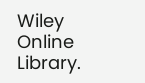Wiley Online Library.